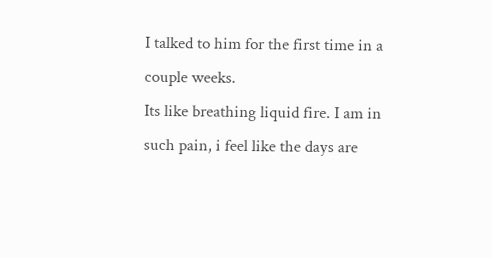I talked to him for the first time in a couple weeks.
Its like breathing liquid fire. I am in such pain, i feel like the days are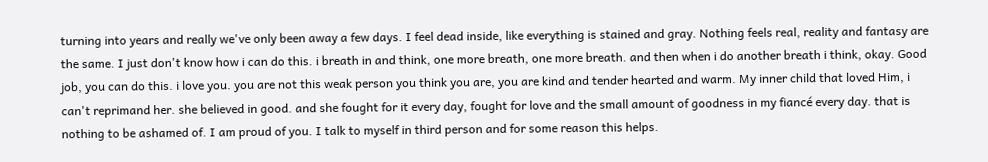turning into years and really we've only been away a few days. I feel dead inside, like everything is stained and gray. Nothing feels real, reality and fantasy are the same. I just don't know how i can do this. i breath in and think, one more breath, one more breath. and then when i do another breath i think, okay. Good job, you can do this. i love you. you are not this weak person you think you are, you are kind and tender hearted and warm. My inner child that loved Him, i can't reprimand her. she believed in good. and she fought for it every day, fought for love and the small amount of goodness in my fiancé every day. that is nothing to be ashamed of. I am proud of you. I talk to myself in third person and for some reason this helps.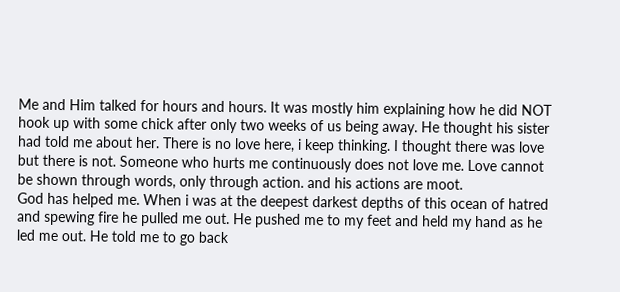Me and Him talked for hours and hours. It was mostly him explaining how he did NOT hook up with some chick after only two weeks of us being away. He thought his sister had told me about her. There is no love here, i keep thinking. I thought there was love but there is not. Someone who hurts me continuously does not love me. Love cannot be shown through words, only through action. and his actions are moot.
God has helped me. When i was at the deepest darkest depths of this ocean of hatred and spewing fire he pulled me out. He pushed me to my feet and held my hand as he led me out. He told me to go back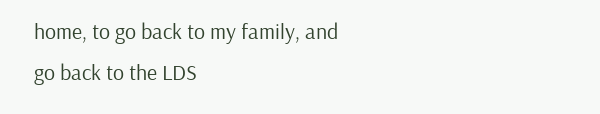home, to go back to my family, and go back to the LDS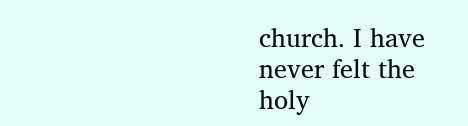church. I have never felt the holy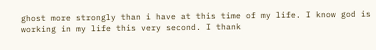ghost more strongly than i have at this time of my life. I know god is working in my life this very second. I thank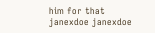him for that
janexdoe janexdoe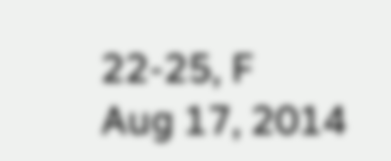22-25, F
Aug 17, 2014